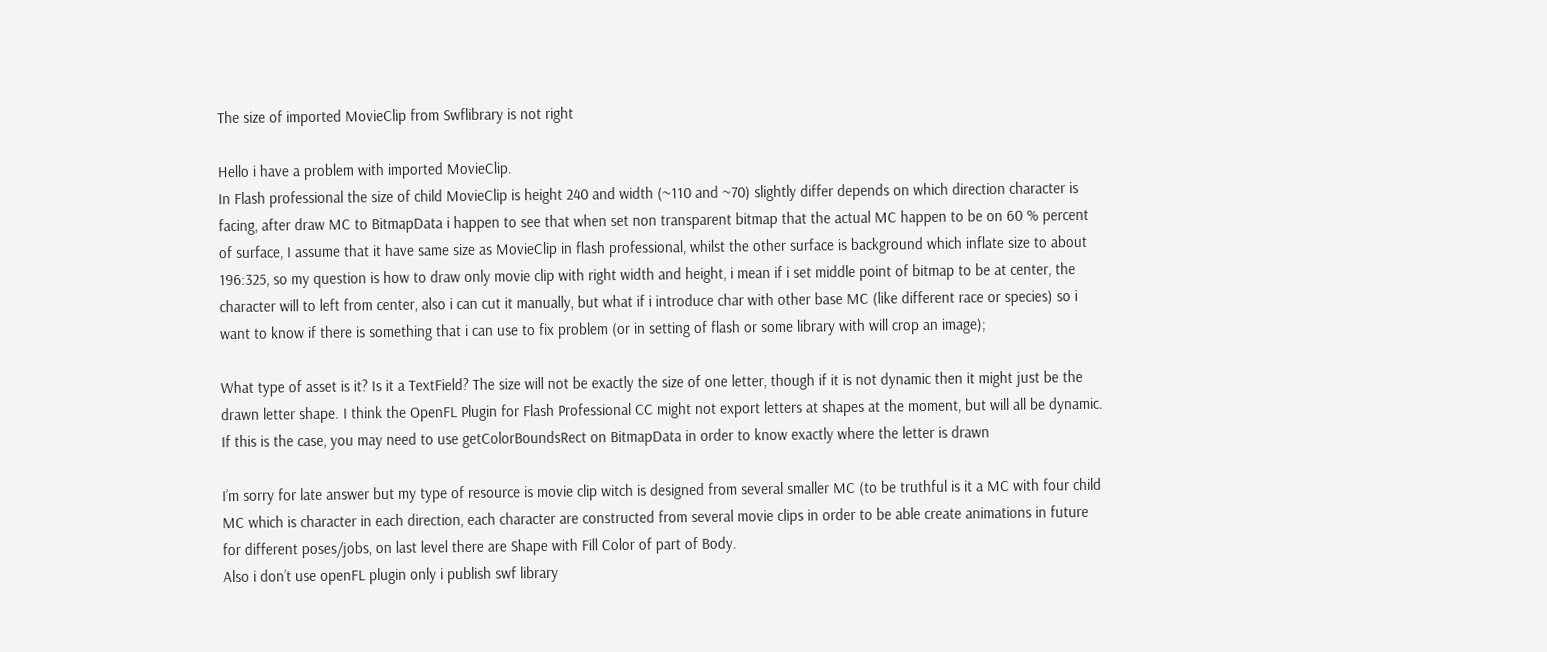The size of imported MovieClip from Swflibrary is not right

Hello i have a problem with imported MovieClip.
In Flash professional the size of child MovieClip is height 240 and width (~110 and ~70) slightly differ depends on which direction character is facing, after draw MC to BitmapData i happen to see that when set non transparent bitmap that the actual MC happen to be on 60 % percent of surface, I assume that it have same size as MovieClip in flash professional, whilst the other surface is background which inflate size to about 196:325, so my question is how to draw only movie clip with right width and height, i mean if i set middle point of bitmap to be at center, the character will to left from center, also i can cut it manually, but what if i introduce char with other base MC (like different race or species) so i want to know if there is something that i can use to fix problem (or in setting of flash or some library with will crop an image);

What type of asset is it? Is it a TextField? The size will not be exactly the size of one letter, though if it is not dynamic then it might just be the drawn letter shape. I think the OpenFL Plugin for Flash Professional CC might not export letters at shapes at the moment, but will all be dynamic. If this is the case, you may need to use getColorBoundsRect on BitmapData in order to know exactly where the letter is drawn

I’m sorry for late answer but my type of resource is movie clip witch is designed from several smaller MC (to be truthful is it a MC with four child MC which is character in each direction, each character are constructed from several movie clips in order to be able create animations in future for different poses/jobs, on last level there are Shape with Fill Color of part of Body.
Also i don’t use openFL plugin only i publish swf library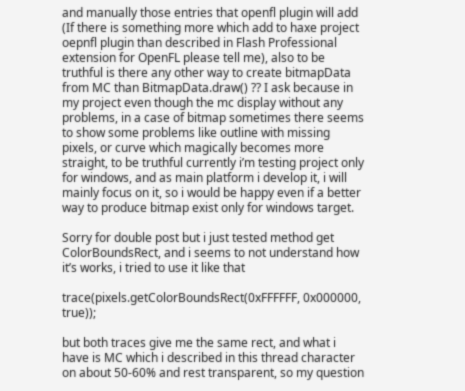and manually those entries that openfl plugin will add (If there is something more which add to haxe project oepnfl plugin than described in Flash Professional extension for OpenFL please tell me), also to be truthful is there any other way to create bitmapData from MC than BitmapData.draw() ?? I ask because in my project even though the mc display without any problems, in a case of bitmap sometimes there seems to show some problems like outline with missing pixels, or curve which magically becomes more straight, to be truthful currently i’m testing project only for windows, and as main platform i develop it, i will mainly focus on it, so i would be happy even if a better way to produce bitmap exist only for windows target.

Sorry for double post but i just tested method get ColorBoundsRect, and i seems to not understand how it’s works, i tried to use it like that

trace(pixels.getColorBoundsRect(0xFFFFFF, 0x000000, true));

but both traces give me the same rect, and what i have is MC which i described in this thread character on about 50-60% and rest transparent, so my question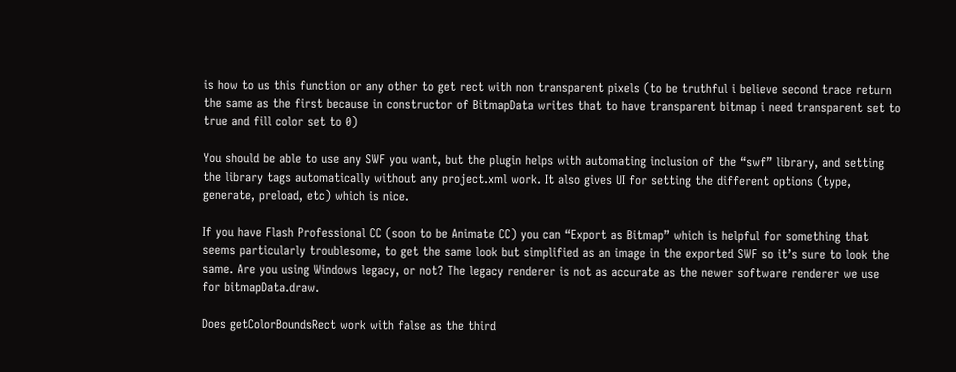is how to us this function or any other to get rect with non transparent pixels (to be truthful i believe second trace return the same as the first because in constructor of BitmapData writes that to have transparent bitmap i need transparent set to true and fill color set to 0)

You should be able to use any SWF you want, but the plugin helps with automating inclusion of the “swf” library, and setting the library tags automatically without any project.xml work. It also gives UI for setting the different options (type, generate, preload, etc) which is nice.

If you have Flash Professional CC (soon to be Animate CC) you can “Export as Bitmap” which is helpful for something that seems particularly troublesome, to get the same look but simplified as an image in the exported SWF so it’s sure to look the same. Are you using Windows legacy, or not? The legacy renderer is not as accurate as the newer software renderer we use for bitmapData.draw.

Does getColorBoundsRect work with false as the third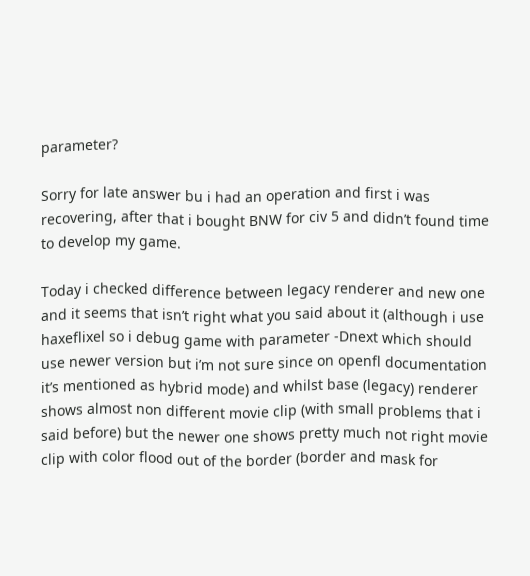parameter?

Sorry for late answer bu i had an operation and first i was recovering, after that i bought BNW for civ 5 and didn’t found time to develop my game.

Today i checked difference between legacy renderer and new one and it seems that isn’t right what you said about it (although i use haxeflixel so i debug game with parameter -Dnext which should use newer version but i’m not sure since on openfl documentation it’s mentioned as hybrid mode) and whilst base (legacy) renderer shows almost non different movie clip (with small problems that i said before) but the newer one shows pretty much not right movie clip with color flood out of the border (border and mask for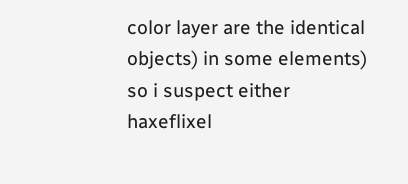color layer are the identical objects) in some elements) so i suspect either haxeflixel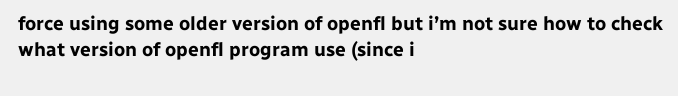force using some older version of openfl but i’m not sure how to check what version of openfl program use (since i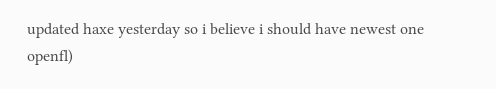updated haxe yesterday so i believe i should have newest one openfl)